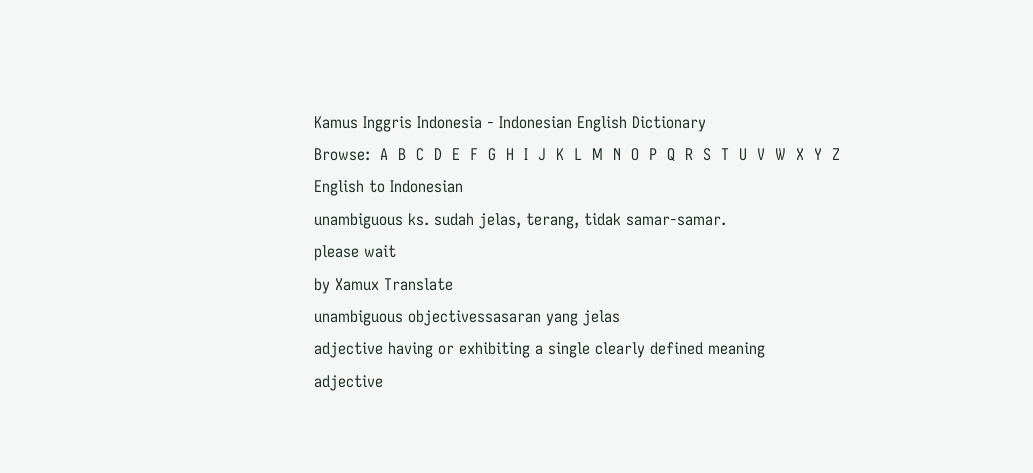Kamus Inggris Indonesia - Indonesian English Dictionary
Browse:  A  B  C  D  E  F  G  H  I  J  K  L  M  N  O  P  Q  R  S  T  U  V  W  X  Y  Z
English to Indonesian
unambiguous ks. sudah jelas, terang, tidak samar-samar.
please wait
by Xamux Translate
unambiguous objectivessasaran yang jelas
adjective having or exhibiting a single clearly defined meaning
adjective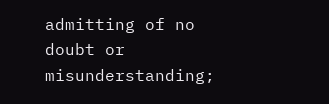admitting of no doubt or misunderstanding;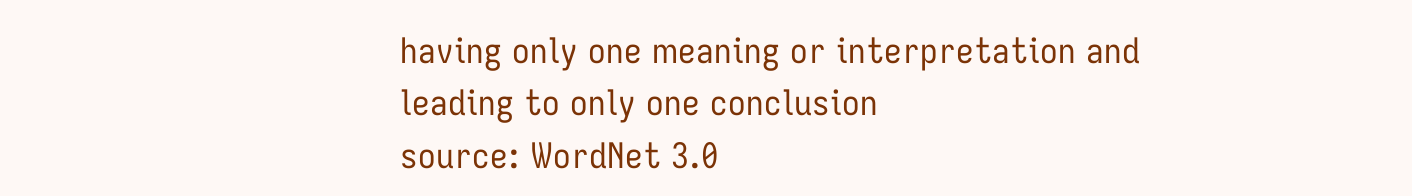having only one meaning or interpretation and leading to only one conclusion
source: WordNet 3.0